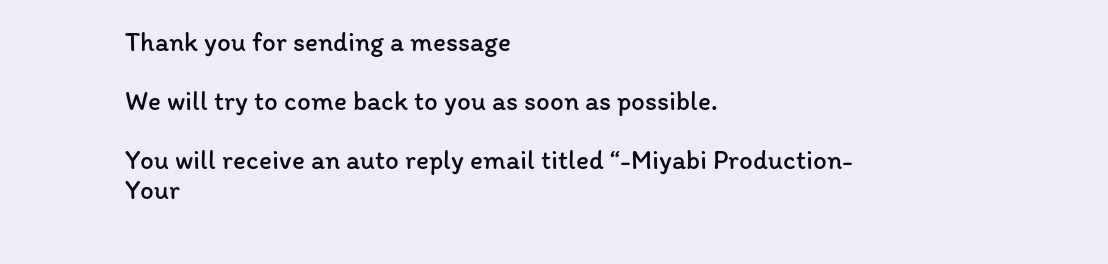Thank you for sending a message

We will try to come back to you as soon as possible.

You will receive an auto reply email titled “-Miyabi Production- Your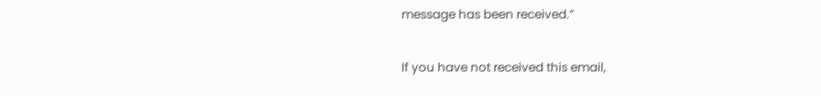message has been received.”

If you have not received this email,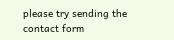please try sending the contact form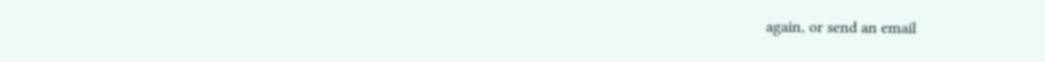again, or send an email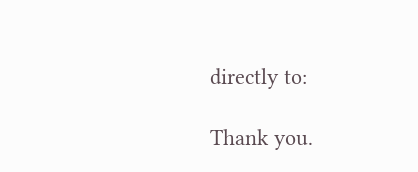directly to:

Thank you.